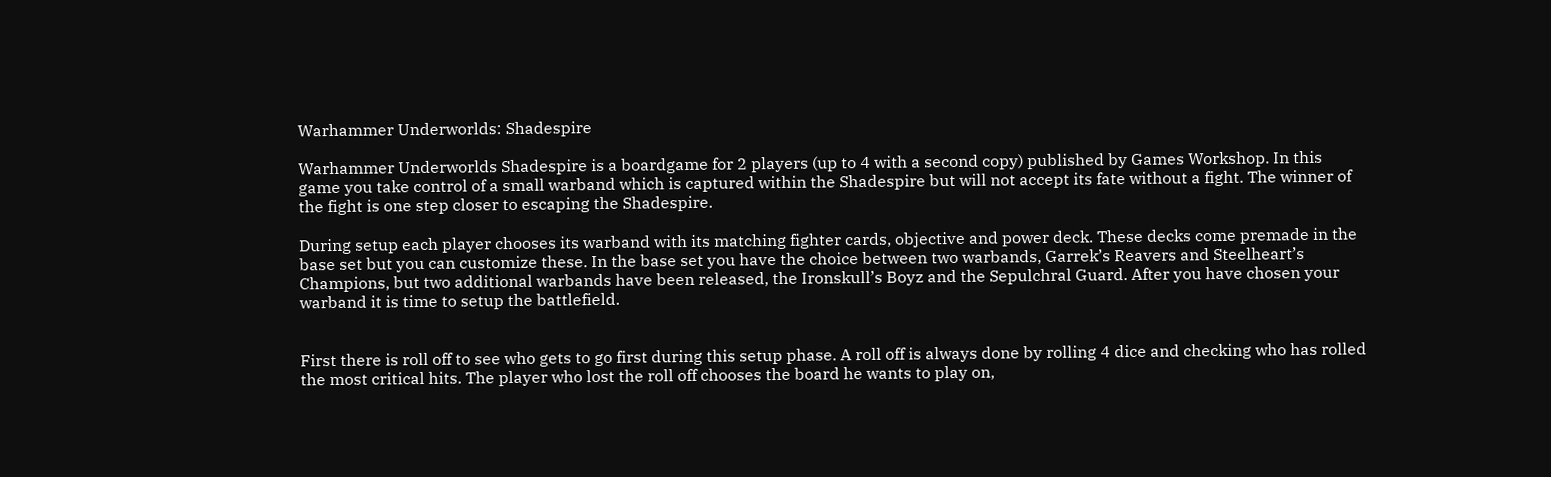Warhammer Underworlds: Shadespire

Warhammer Underworlds Shadespire is a boardgame for 2 players (up to 4 with a second copy) published by Games Workshop. In this game you take control of a small warband which is captured within the Shadespire but will not accept its fate without a fight. The winner of the fight is one step closer to escaping the Shadespire.

During setup each player chooses its warband with its matching fighter cards, objective and power deck. These decks come premade in the base set but you can customize these. In the base set you have the choice between two warbands, Garrek’s Reavers and Steelheart’s Champions, but two additional warbands have been released, the Ironskull’s Boyz and the Sepulchral Guard. After you have chosen your warband it is time to setup the battlefield.


First there is roll off to see who gets to go first during this setup phase. A roll off is always done by rolling 4 dice and checking who has rolled the most critical hits. The player who lost the roll off chooses the board he wants to play on,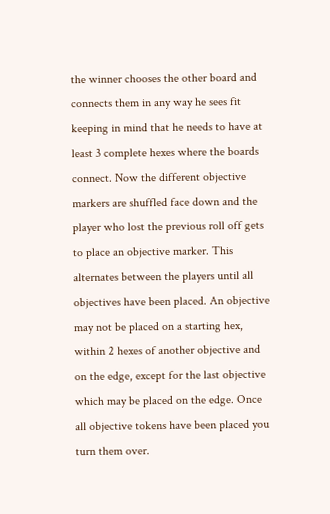the winner chooses the other board and connects them in any way he sees fit keeping in mind that he needs to have at least 3 complete hexes where the boards connect. Now the different objective markers are shuffled face down and the player who lost the previous roll off gets to place an objective marker. This alternates between the players until all objectives have been placed. An objective may not be placed on a starting hex, within 2 hexes of another objective and on the edge, except for the last objective which may be placed on the edge. Once all objective tokens have been placed you turn them over.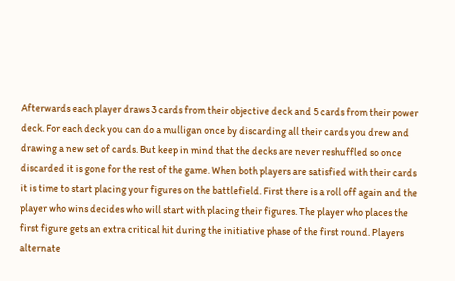Afterwards each player draws 3 cards from their objective deck and 5 cards from their power deck. For each deck you can do a mulligan once by discarding all their cards you drew and drawing a new set of cards. But keep in mind that the decks are never reshuffled so once discarded it is gone for the rest of the game. When both players are satisfied with their cards it is time to start placing your figures on the battlefield. First there is a roll off again and the player who wins decides who will start with placing their figures. The player who places the first figure gets an extra critical hit during the initiative phase of the first round. Players alternate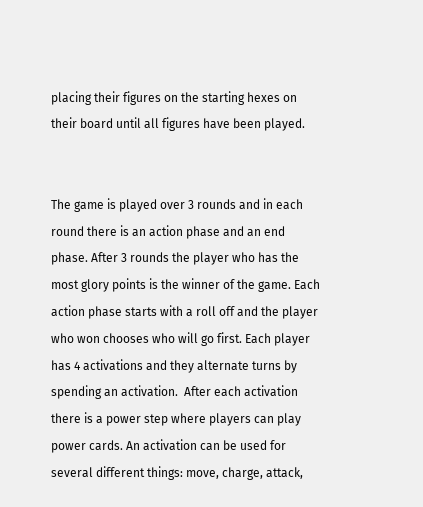placing their figures on the starting hexes on their board until all figures have been played.


The game is played over 3 rounds and in each round there is an action phase and an end phase. After 3 rounds the player who has the most glory points is the winner of the game. Each action phase starts with a roll off and the player who won chooses who will go first. Each player has 4 activations and they alternate turns by spending an activation.  After each activation there is a power step where players can play power cards. An activation can be used for several different things: move, charge, attack,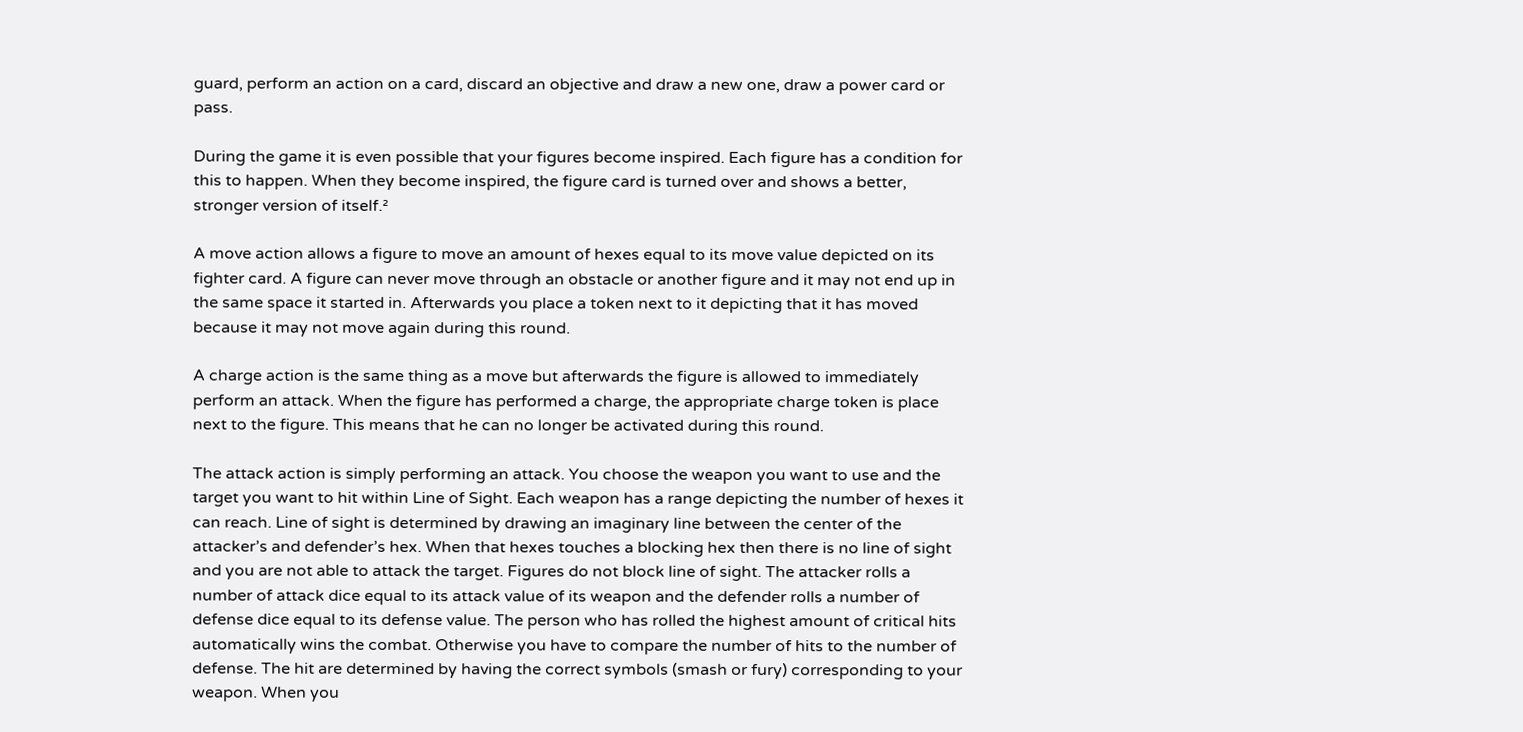guard, perform an action on a card, discard an objective and draw a new one, draw a power card or pass.

During the game it is even possible that your figures become inspired. Each figure has a condition for this to happen. When they become inspired, the figure card is turned over and shows a better, stronger version of itself.²

A move action allows a figure to move an amount of hexes equal to its move value depicted on its fighter card. A figure can never move through an obstacle or another figure and it may not end up in the same space it started in. Afterwards you place a token next to it depicting that it has moved because it may not move again during this round.

A charge action is the same thing as a move but afterwards the figure is allowed to immediately perform an attack. When the figure has performed a charge, the appropriate charge token is place next to the figure. This means that he can no longer be activated during this round.

The attack action is simply performing an attack. You choose the weapon you want to use and the target you want to hit within Line of Sight. Each weapon has a range depicting the number of hexes it can reach. Line of sight is determined by drawing an imaginary line between the center of the attacker’s and defender’s hex. When that hexes touches a blocking hex then there is no line of sight and you are not able to attack the target. Figures do not block line of sight. The attacker rolls a number of attack dice equal to its attack value of its weapon and the defender rolls a number of defense dice equal to its defense value. The person who has rolled the highest amount of critical hits automatically wins the combat. Otherwise you have to compare the number of hits to the number of defense. The hit are determined by having the correct symbols (smash or fury) corresponding to your weapon. When you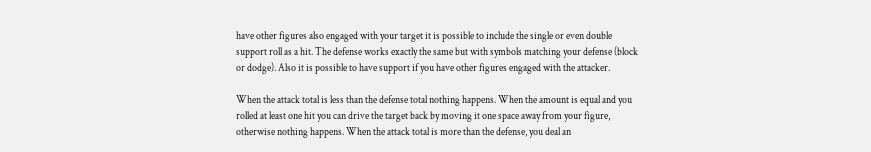have other figures also engaged with your target it is possible to include the single or even double support roll as a hit. The defense works exactly the same but with symbols matching your defense (block or dodge). Also it is possible to have support if you have other figures engaged with the attacker.

When the attack total is less than the defense total nothing happens. When the amount is equal and you rolled at least one hit you can drive the target back by moving it one space away from your figure, otherwise nothing happens. When the attack total is more than the defense, you deal an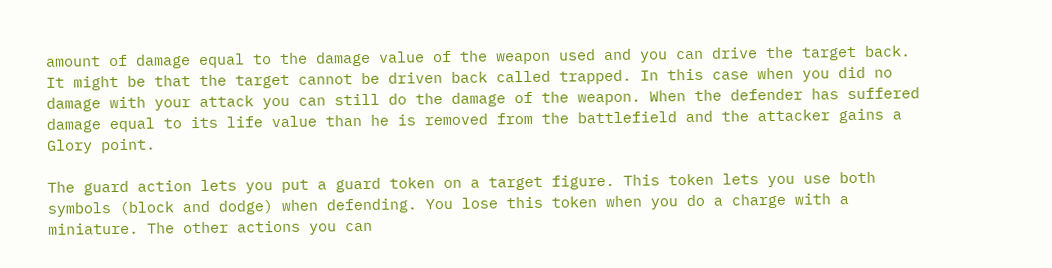amount of damage equal to the damage value of the weapon used and you can drive the target back. It might be that the target cannot be driven back called trapped. In this case when you did no damage with your attack you can still do the damage of the weapon. When the defender has suffered damage equal to its life value than he is removed from the battlefield and the attacker gains a Glory point.

The guard action lets you put a guard token on a target figure. This token lets you use both symbols (block and dodge) when defending. You lose this token when you do a charge with a miniature. The other actions you can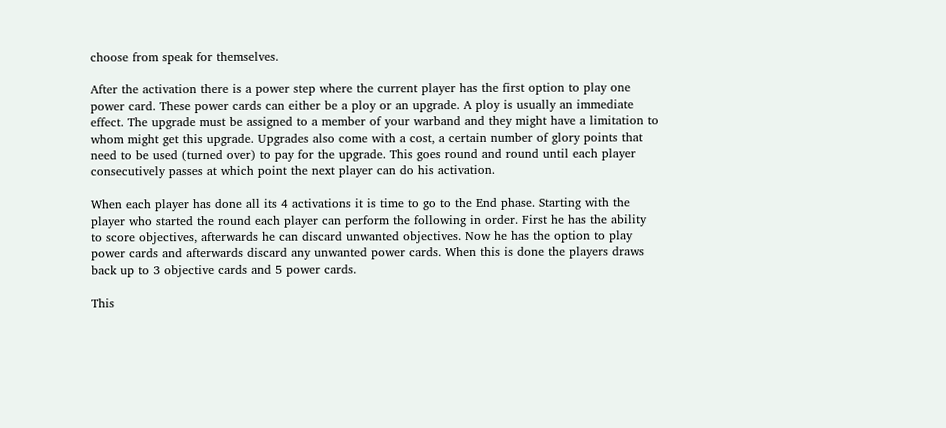choose from speak for themselves.

After the activation there is a power step where the current player has the first option to play one power card. These power cards can either be a ploy or an upgrade. A ploy is usually an immediate effect. The upgrade must be assigned to a member of your warband and they might have a limitation to whom might get this upgrade. Upgrades also come with a cost, a certain number of glory points that need to be used (turned over) to pay for the upgrade. This goes round and round until each player consecutively passes at which point the next player can do his activation.

When each player has done all its 4 activations it is time to go to the End phase. Starting with the player who started the round each player can perform the following in order. First he has the ability to score objectives, afterwards he can discard unwanted objectives. Now he has the option to play power cards and afterwards discard any unwanted power cards. When this is done the players draws back up to 3 objective cards and 5 power cards.

This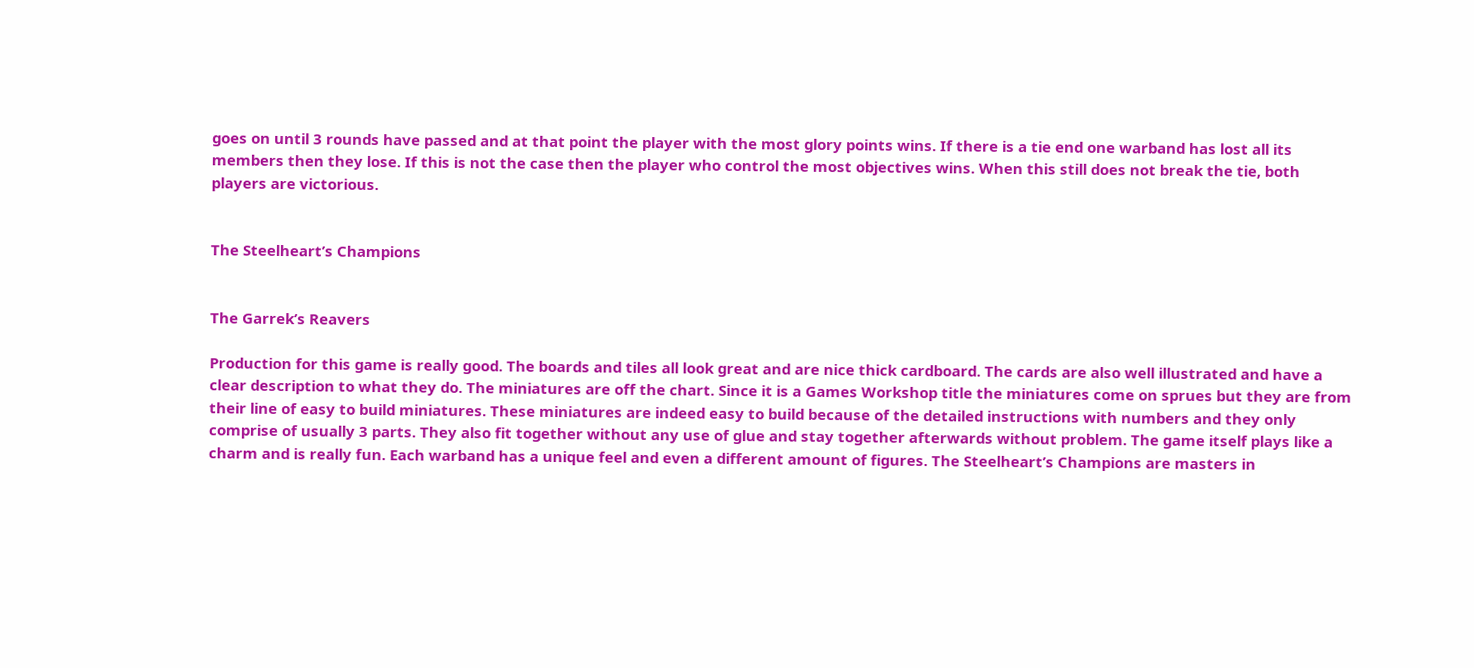goes on until 3 rounds have passed and at that point the player with the most glory points wins. If there is a tie end one warband has lost all its members then they lose. If this is not the case then the player who control the most objectives wins. When this still does not break the tie, both players are victorious.


The Steelheart’s Champions


The Garrek’s Reavers

Production for this game is really good. The boards and tiles all look great and are nice thick cardboard. The cards are also well illustrated and have a clear description to what they do. The miniatures are off the chart. Since it is a Games Workshop title the miniatures come on sprues but they are from their line of easy to build miniatures. These miniatures are indeed easy to build because of the detailed instructions with numbers and they only comprise of usually 3 parts. They also fit together without any use of glue and stay together afterwards without problem. The game itself plays like a charm and is really fun. Each warband has a unique feel and even a different amount of figures. The Steelheart’s Champions are masters in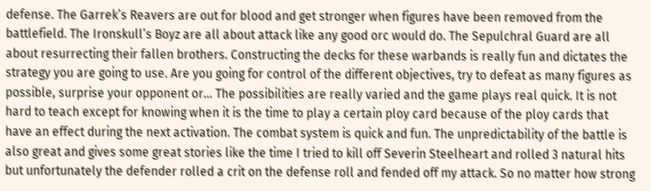defense. The Garrek’s Reavers are out for blood and get stronger when figures have been removed from the battlefield. The Ironskull’s Boyz are all about attack like any good orc would do. The Sepulchral Guard are all about resurrecting their fallen brothers. Constructing the decks for these warbands is really fun and dictates the strategy you are going to use. Are you going for control of the different objectives, try to defeat as many figures as possible, surprise your opponent or… The possibilities are really varied and the game plays real quick. It is not hard to teach except for knowing when it is the time to play a certain ploy card because of the ploy cards that have an effect during the next activation. The combat system is quick and fun. The unpredictability of the battle is also great and gives some great stories like the time I tried to kill off Severin Steelheart and rolled 3 natural hits but unfortunately the defender rolled a crit on the defense roll and fended off my attack. So no matter how strong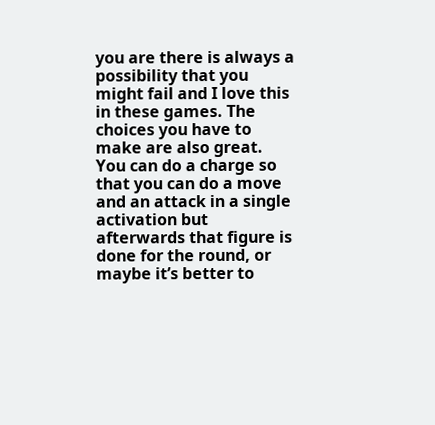you are there is always a possibility that you might fail and I love this in these games. The choices you have to make are also great. You can do a charge so that you can do a move and an attack in a single activation but afterwards that figure is done for the round, or maybe it’s better to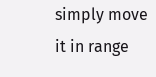simply move it in range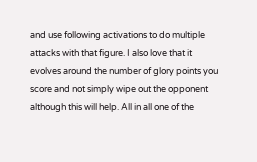and use following activations to do multiple attacks with that figure. I also love that it evolves around the number of glory points you score and not simply wipe out the opponent although this will help. All in all one of the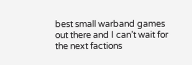best small warband games out there and I can’t wait for the next factions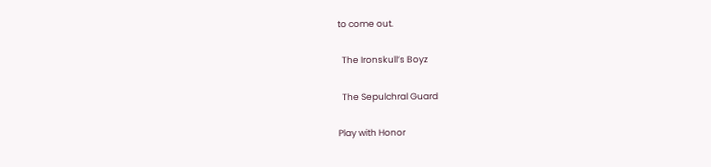to come out.

  The Ironskull’s Boyz

  The Sepulchral Guard

Play with Honor